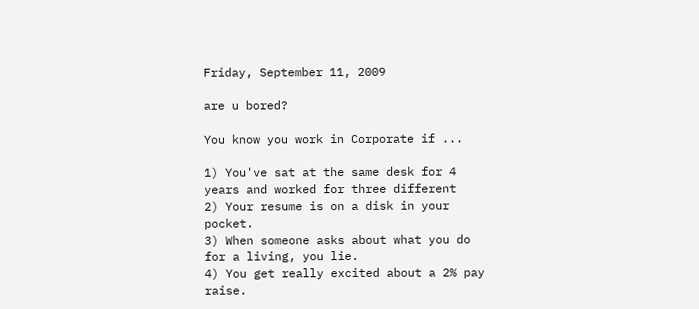Friday, September 11, 2009

are u bored?

You know you work in Corporate if ...

1) You've sat at the same desk for 4 years and worked for three different
2) Your resume is on a disk in your pocket.
3) When someone asks about what you do for a living, you lie.
4) You get really excited about a 2% pay raise.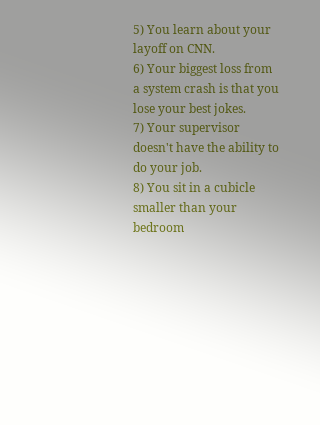5) You learn about your layoff on CNN.
6) Your biggest loss from a system crash is that you lose your best jokes.
7) Your supervisor doesn't have the ability to do your job.
8) You sit in a cubicle smaller than your bedroom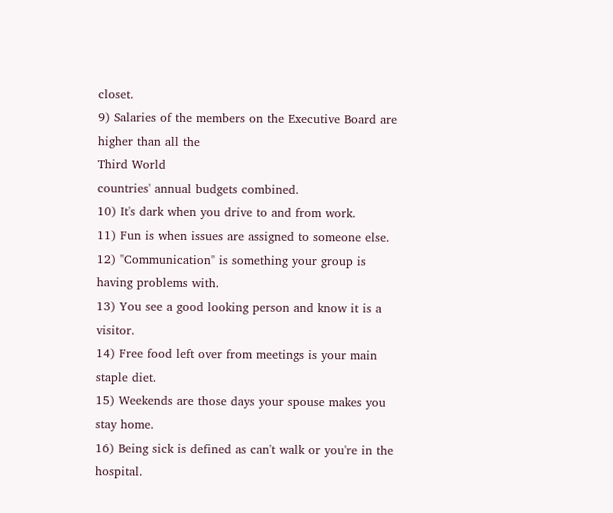closet.
9) Salaries of the members on the Executive Board are higher than all the
Third World
countries' annual budgets combined.
10) It's dark when you drive to and from work.
11) Fun is when issues are assigned to someone else.
12) "Communication" is something your group is having problems with.
13) You see a good looking person and know it is a visitor.
14) Free food left over from meetings is your main staple diet.
15) Weekends are those days your spouse makes you stay home.
16) Being sick is defined as can't walk or you're in the hospital.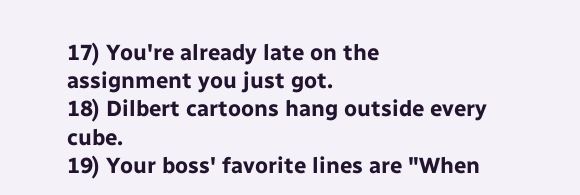17) You're already late on the assignment you just got.
18) Dilbert cartoons hang outside every cube.
19) Your boss' favorite lines are "When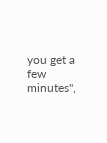you get a few minutes",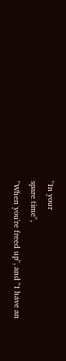"In your
spare time",
"When you're freed up", and "I have an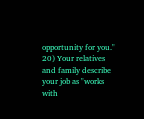opportunity for you."
20) Your relatives and family describe your job as "works with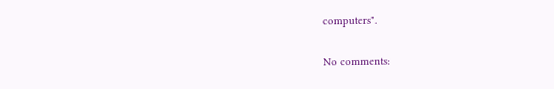computers".

No comments: